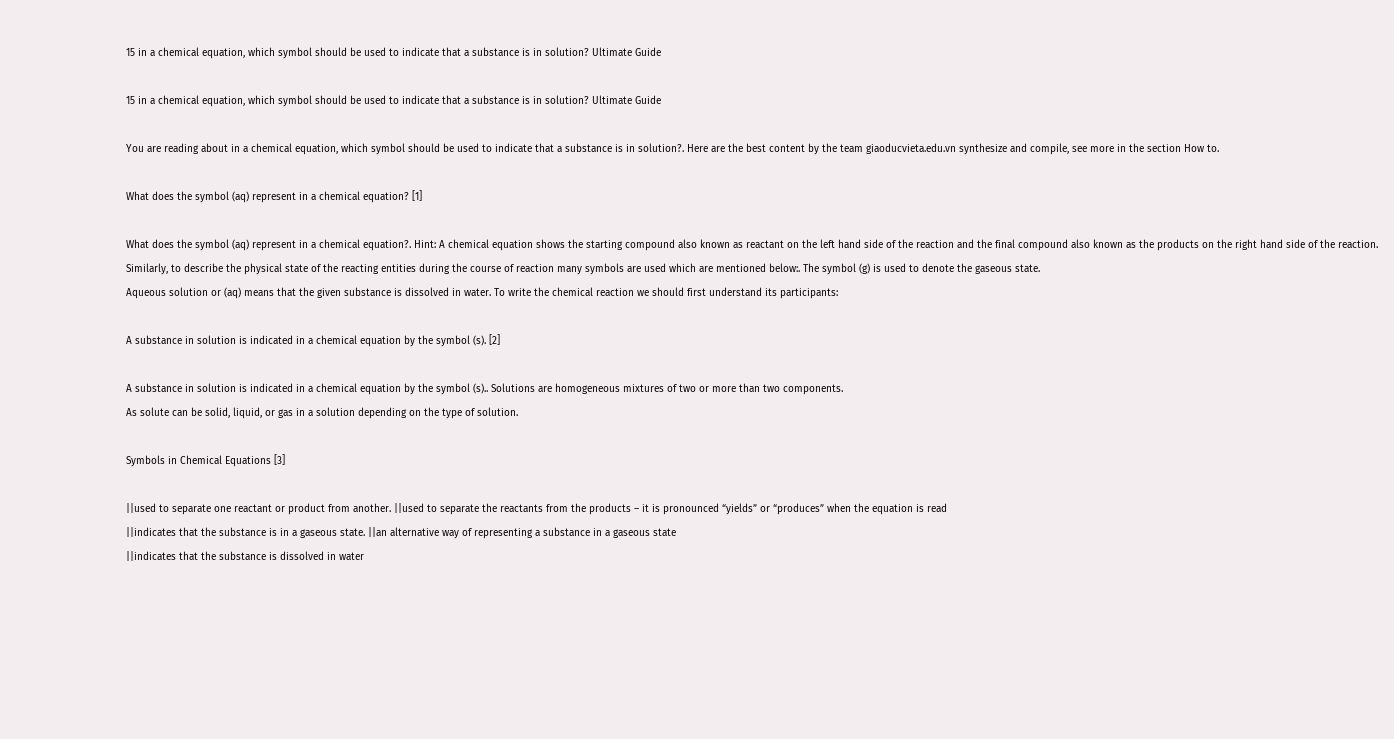15 in a chemical equation, which symbol should be used to indicate that a substance is in solution? Ultimate Guide

15 in a chemical equation, which symbol should be used to indicate that a substance is in solution? Ultimate Guide

You are reading about in a chemical equation, which symbol should be used to indicate that a substance is in solution?. Here are the best content by the team giaoducvieta.edu.vn synthesize and compile, see more in the section How to.

What does the symbol (aq) represent in a chemical equation? [1]

What does the symbol (aq) represent in a chemical equation?. Hint: A chemical equation shows the starting compound also known as reactant on the left hand side of the reaction and the final compound also known as the products on the right hand side of the reaction.
Similarly, to describe the physical state of the reacting entities during the course of reaction many symbols are used which are mentioned below:. The symbol (g) is used to denote the gaseous state.
Aqueous solution or (aq) means that the given substance is dissolved in water. To write the chemical reaction we should first understand its participants:

A substance in solution is indicated in a chemical equation by the symbol (s). [2]

A substance in solution is indicated in a chemical equation by the symbol (s).. Solutions are homogeneous mixtures of two or more than two components.
As solute can be solid, liquid, or gas in a solution depending on the type of solution.

Symbols in Chemical Equations [3]

||used to separate one reactant or product from another. ||used to separate the reactants from the products – it is pronounced “yields” or “produces” when the equation is read
||indicates that the substance is in a gaseous state. ||an alternative way of representing a substance in a gaseous state
||indicates that the substance is dissolved in water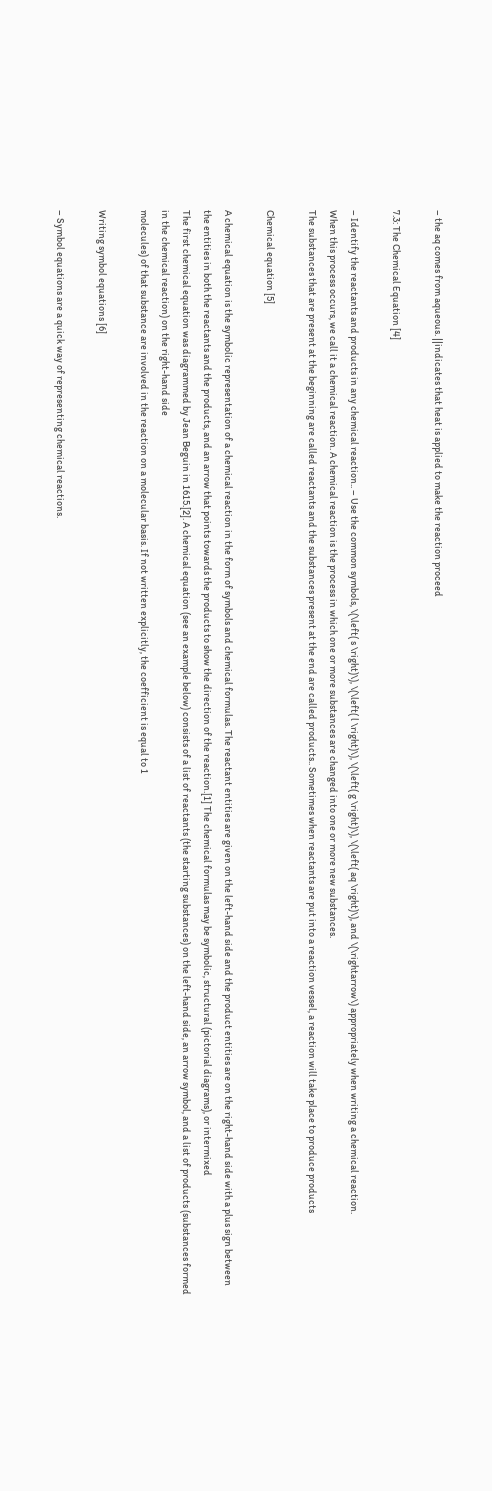– the aq comes from aqueous. ||indicates that heat is applied to make the reaction proceed

7.3: The Chemical Equation [4]

– Identify the reactants and products in any chemical reaction.. – Use the common symbols, \(\left( s \right)\), \(\left( l \right)\), \(\left( g \right)\), \(\left( aq \right)\), and \(\rightarrow\) appropriately when writing a chemical reaction.
When this process occurs, we call it a chemical reaction. A chemical reaction is the process in which one or more substances are changed into one or more new substances.
The substances that are present at the beginning are called reactants and the substances present at the end are called products.. Sometimes when reactants are put into a reaction vessel, a reaction will take place to produce products

Chemical equation [5]

A chemical equation is the symbolic representation of a chemical reaction in the form of symbols and chemical formulas. The reactant entities are given on the left-hand side and the product entities are on the right-hand side with a plus sign between the entities in both the reactants and the products, and an arrow that points towards the products to show the direction of the reaction.[1] The chemical formulas may be symbolic, structural (pictorial diagrams), or intermixed
The first chemical equation was diagrammed by Jean Beguin in 1615.[2]. A chemical equation (see an example below) consists of a list of reactants (the starting substances) on the left-hand side, an arrow symbol, and a list of products (substances formed in the chemical reaction) on the right-hand side
molecules) of that substance are involved in the reaction on a molecular basis. If not written explicitly, the coefficient is equal to 1

Writing symbol equations [6]

– Symbol equations are a quick way of representing chemical reactions.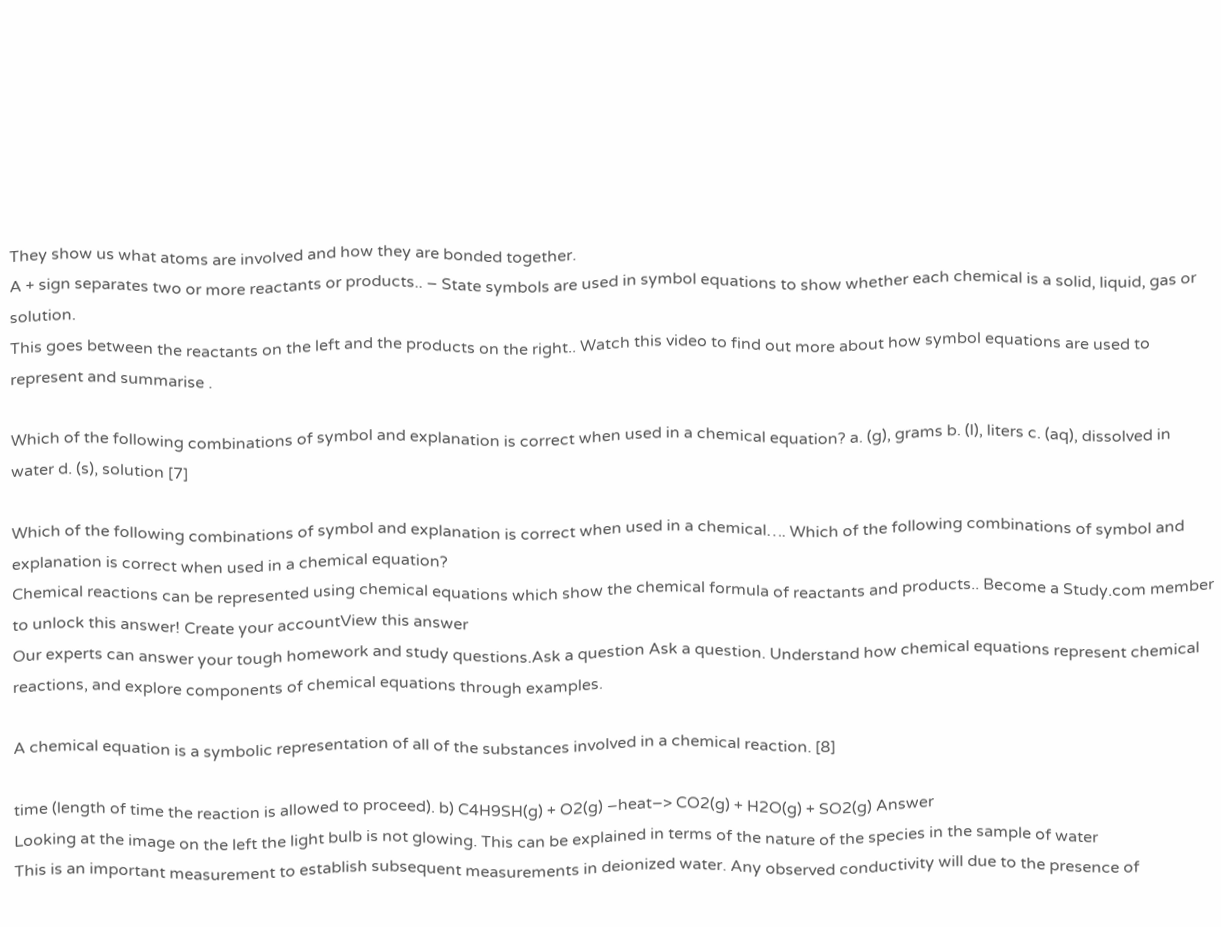They show us what atoms are involved and how they are bonded together.
A + sign separates two or more reactants or products.. – State symbols are used in symbol equations to show whether each chemical is a solid, liquid, gas or solution.
This goes between the reactants on the left and the products on the right.. Watch this video to find out more about how symbol equations are used to represent and summarise .

Which of the following combinations of symbol and explanation is correct when used in a chemical equation? a. (g), grams b. (l), liters c. (aq), dissolved in water d. (s), solution [7]

Which of the following combinations of symbol and explanation is correct when used in a chemical…. Which of the following combinations of symbol and explanation is correct when used in a chemical equation?
Chemical reactions can be represented using chemical equations which show the chemical formula of reactants and products.. Become a Study.com member to unlock this answer! Create your accountView this answer
Our experts can answer your tough homework and study questions.Ask a question Ask a question. Understand how chemical equations represent chemical reactions, and explore components of chemical equations through examples.

A chemical equation is a symbolic representation of all of the substances involved in a chemical reaction. [8]

time (length of time the reaction is allowed to proceed). b) C4H9SH(g) + O2(g) –heat–> CO2(g) + H2O(g) + SO2(g) Answer
Looking at the image on the left the light bulb is not glowing. This can be explained in terms of the nature of the species in the sample of water
This is an important measurement to establish subsequent measurements in deionized water. Any observed conductivity will due to the presence of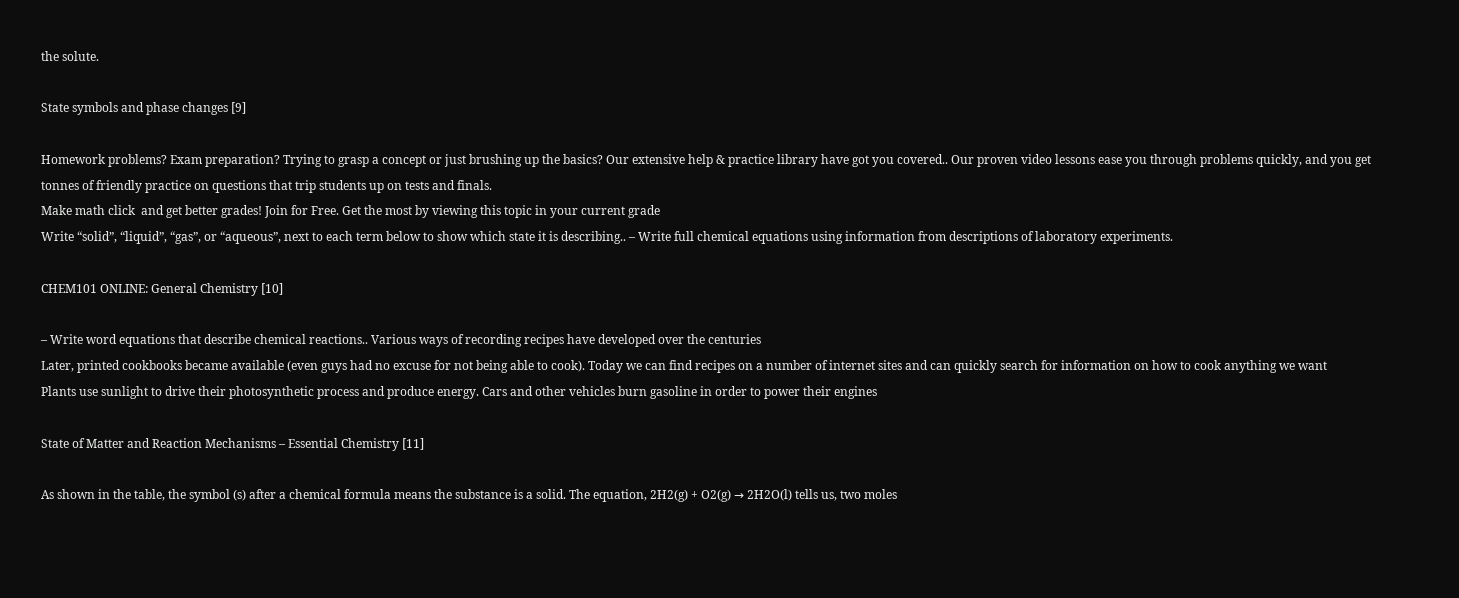the solute.

State symbols and phase changes [9]

Homework problems? Exam preparation? Trying to grasp a concept or just brushing up the basics? Our extensive help & practice library have got you covered.. Our proven video lessons ease you through problems quickly, and you get tonnes of friendly practice on questions that trip students up on tests and finals.
Make math click  and get better grades! Join for Free. Get the most by viewing this topic in your current grade
Write “solid”, “liquid”, “gas”, or “aqueous”, next to each term below to show which state it is describing.. – Write full chemical equations using information from descriptions of laboratory experiments.

CHEM101 ONLINE: General Chemistry [10]

– Write word equations that describe chemical reactions.. Various ways of recording recipes have developed over the centuries
Later, printed cookbooks became available (even guys had no excuse for not being able to cook). Today we can find recipes on a number of internet sites and can quickly search for information on how to cook anything we want
Plants use sunlight to drive their photosynthetic process and produce energy. Cars and other vehicles burn gasoline in order to power their engines

State of Matter and Reaction Mechanisms – Essential Chemistry [11]

As shown in the table, the symbol (s) after a chemical formula means the substance is a solid. The equation, 2H2(g) + O2(g) → 2H2O(l) tells us, two moles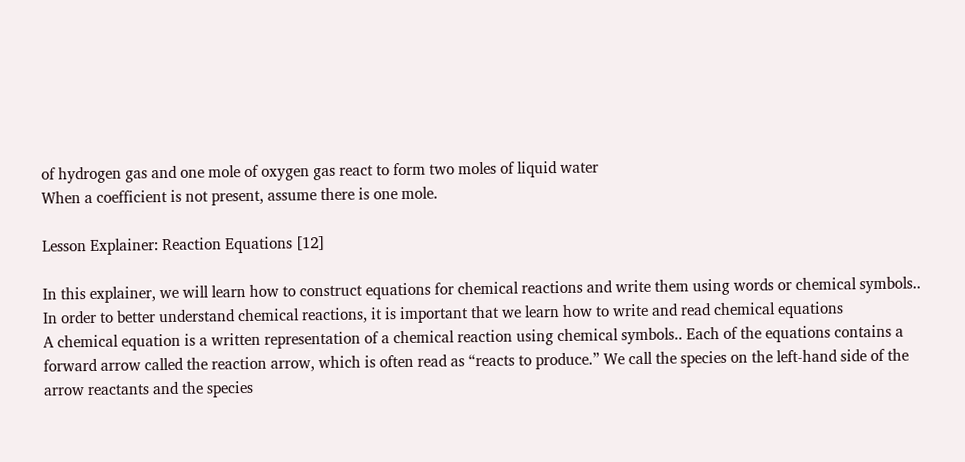of hydrogen gas and one mole of oxygen gas react to form two moles of liquid water
When a coefficient is not present, assume there is one mole.

Lesson Explainer: Reaction Equations [12]

In this explainer, we will learn how to construct equations for chemical reactions and write them using words or chemical symbols.. In order to better understand chemical reactions, it is important that we learn how to write and read chemical equations
A chemical equation is a written representation of a chemical reaction using chemical symbols.. Each of the equations contains a forward arrow called the reaction arrow, which is often read as “reacts to produce.” We call the species on the left-hand side of the arrow reactants and the species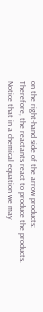on the right-hand side of the arrow products:
Therefore, the reactants react to produce the products. Notice that in a chemical equation we may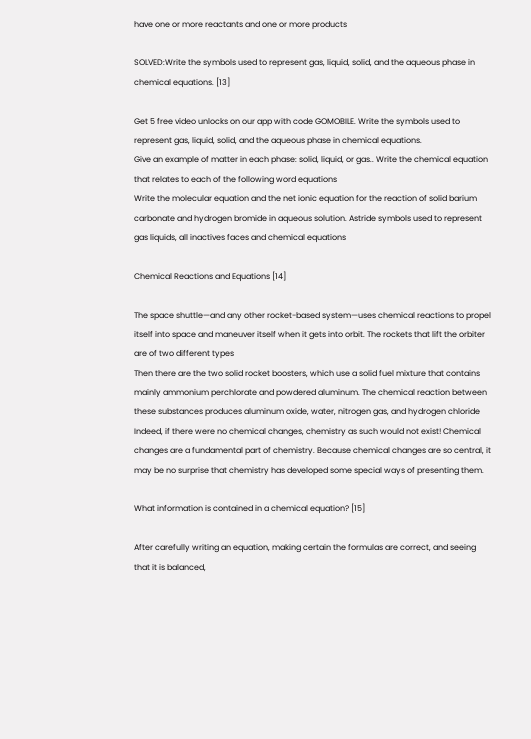have one or more reactants and one or more products

SOLVED:Write the symbols used to represent gas, liquid, solid, and the aqueous phase in chemical equations. [13]

Get 5 free video unlocks on our app with code GOMOBILE. Write the symbols used to represent gas, liquid, solid, and the aqueous phase in chemical equations.
Give an example of matter in each phase: solid, liquid, or gas.. Write the chemical equation that relates to each of the following word equations
Write the molecular equation and the net ionic equation for the reaction of solid barium carbonate and hydrogen bromide in aqueous solution. Astride symbols used to represent gas liquids, all inactives faces and chemical equations

Chemical Reactions and Equations [14]

The space shuttle—and any other rocket-based system—uses chemical reactions to propel itself into space and maneuver itself when it gets into orbit. The rockets that lift the orbiter are of two different types
Then there are the two solid rocket boosters, which use a solid fuel mixture that contains mainly ammonium perchlorate and powdered aluminum. The chemical reaction between these substances produces aluminum oxide, water, nitrogen gas, and hydrogen chloride
Indeed, if there were no chemical changes, chemistry as such would not exist! Chemical changes are a fundamental part of chemistry. Because chemical changes are so central, it may be no surprise that chemistry has developed some special ways of presenting them.

What information is contained in a chemical equation? [15]

After carefully writing an equation, making certain the formulas are correct, and seeing that it is balanced,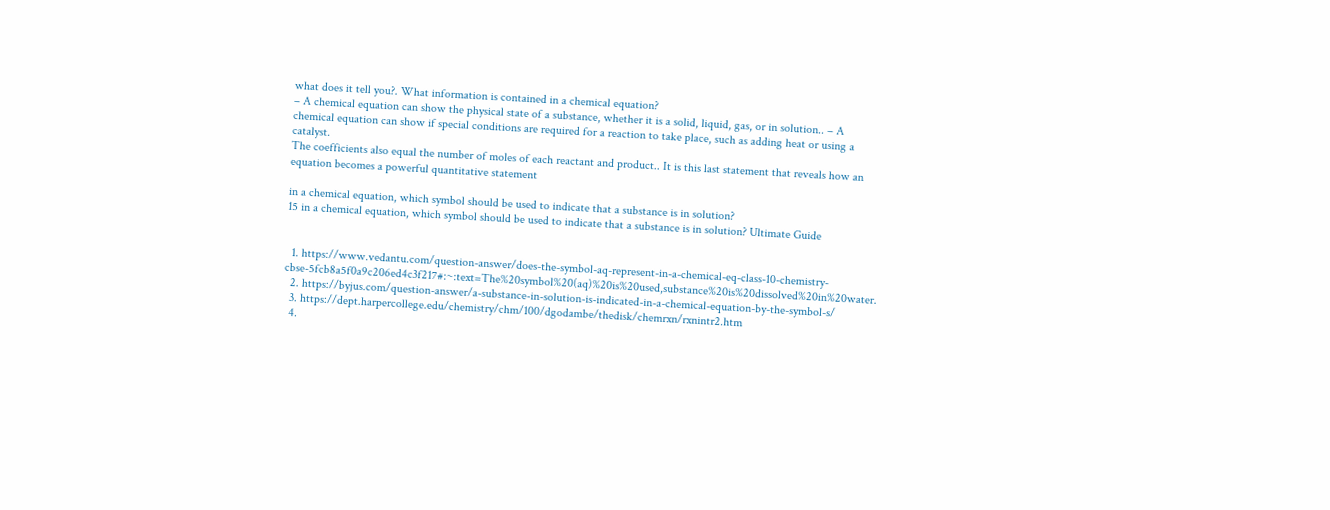what does it tell you?. What information is contained in a chemical equation?
– A chemical equation can show the physical state of a substance, whether it is a solid, liquid, gas, or in solution.. – A chemical equation can show if special conditions are required for a reaction to take place, such as adding heat or using a catalyst.
The coefficients also equal the number of moles of each reactant and product.. It is this last statement that reveals how an equation becomes a powerful quantitative statement

in a chemical equation, which symbol should be used to indicate that a substance is in solution?
15 in a chemical equation, which symbol should be used to indicate that a substance is in solution? Ultimate Guide


  1. https://www.vedantu.com/question-answer/does-the-symbol-aq-represent-in-a-chemical-eq-class-10-chemistry-cbse-5fcb8a5f0a9c206ed4c3f217#:~:text=The%20symbol%20(aq)%20is%20used,substance%20is%20dissolved%20in%20water.
  2. https://byjus.com/question-answer/a-substance-in-solution-is-indicated-in-a-chemical-equation-by-the-symbol-s/
  3. https://dept.harpercollege.edu/chemistry/chm/100/dgodambe/thedisk/chemrxn/rxnintr2.htm
  4.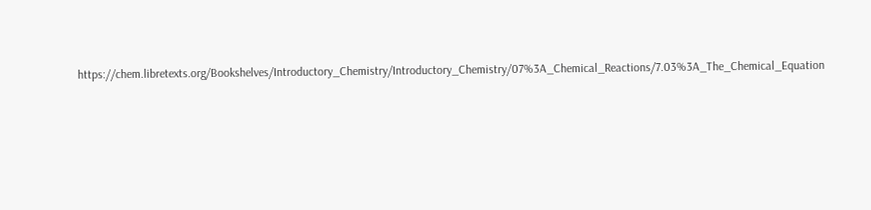https://chem.libretexts.org/Bookshelves/Introductory_Chemistry/Introductory_Chemistry/07%3A_Chemical_Reactions/7.03%3A_The_Chemical_Equation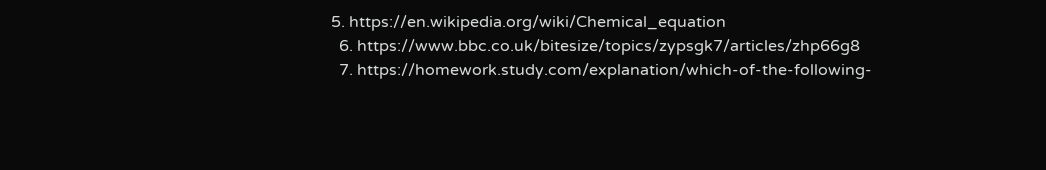5. https://en.wikipedia.org/wiki/Chemical_equation
  6. https://www.bbc.co.uk/bitesize/topics/zypsgk7/articles/zhp66g8
  7. https://homework.study.com/explanation/which-of-the-following-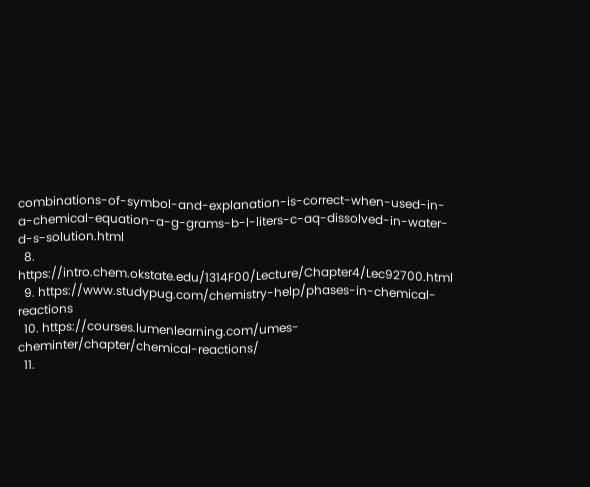combinations-of-symbol-and-explanation-is-correct-when-used-in-a-chemical-equation-a-g-grams-b-l-liters-c-aq-dissolved-in-water-d-s-solution.html
  8. https://intro.chem.okstate.edu/1314F00/Lecture/Chapter4/Lec92700.html
  9. https://www.studypug.com/chemistry-help/phases-in-chemical-reactions
  10. https://courses.lumenlearning.com/umes-cheminter/chapter/chemical-reactions/
  11.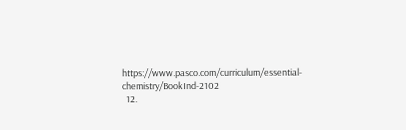https://www.pasco.com/curriculum/essential-chemistry/BookInd-2102
  12.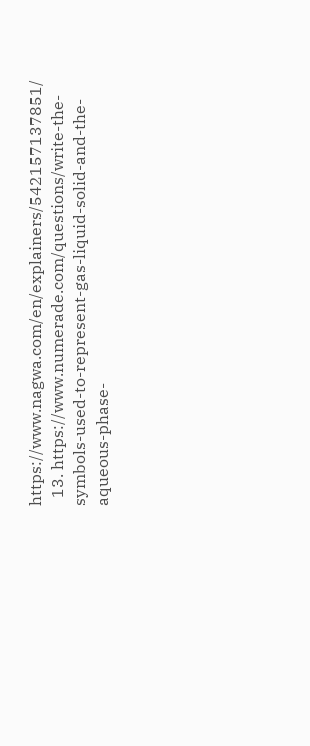https://www.nagwa.com/en/explainers/542157137851/
  13. https://www.numerade.com/questions/write-the-symbols-used-to-represent-gas-liquid-solid-and-the-aqueous-phase-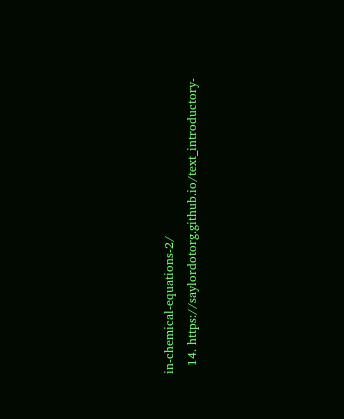in-chemical-equations-2/
  14. https://saylordotorg.github.io/text_introductory-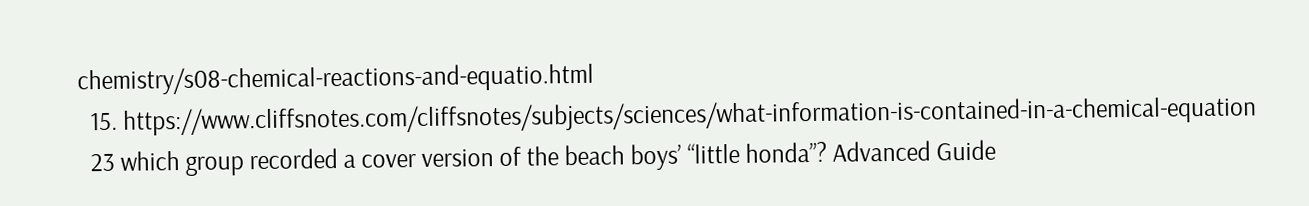chemistry/s08-chemical-reactions-and-equatio.html
  15. https://www.cliffsnotes.com/cliffsnotes/subjects/sciences/what-information-is-contained-in-a-chemical-equation
  23 which group recorded a cover version of the beach boys’ “little honda”? Advanced Guide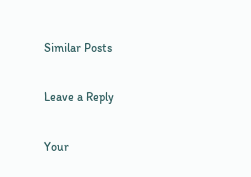Similar Posts

Leave a Reply

Your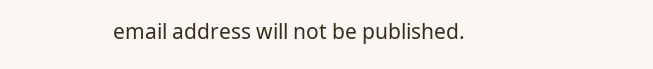email address will not be published.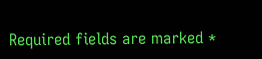Required fields are marked *